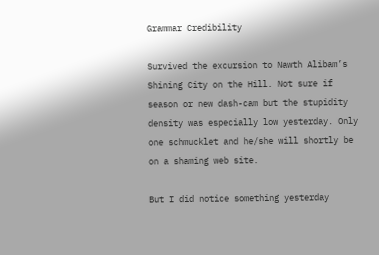Grammar Credibility

Survived the excursion to Nawth Alibam’s Shining City on the Hill. Not sure if season or new dash-cam but the stupidity density was especially low yesterday. Only one schmucklet and he/she will shortly be on a shaming web site.

But I did notice something yesterday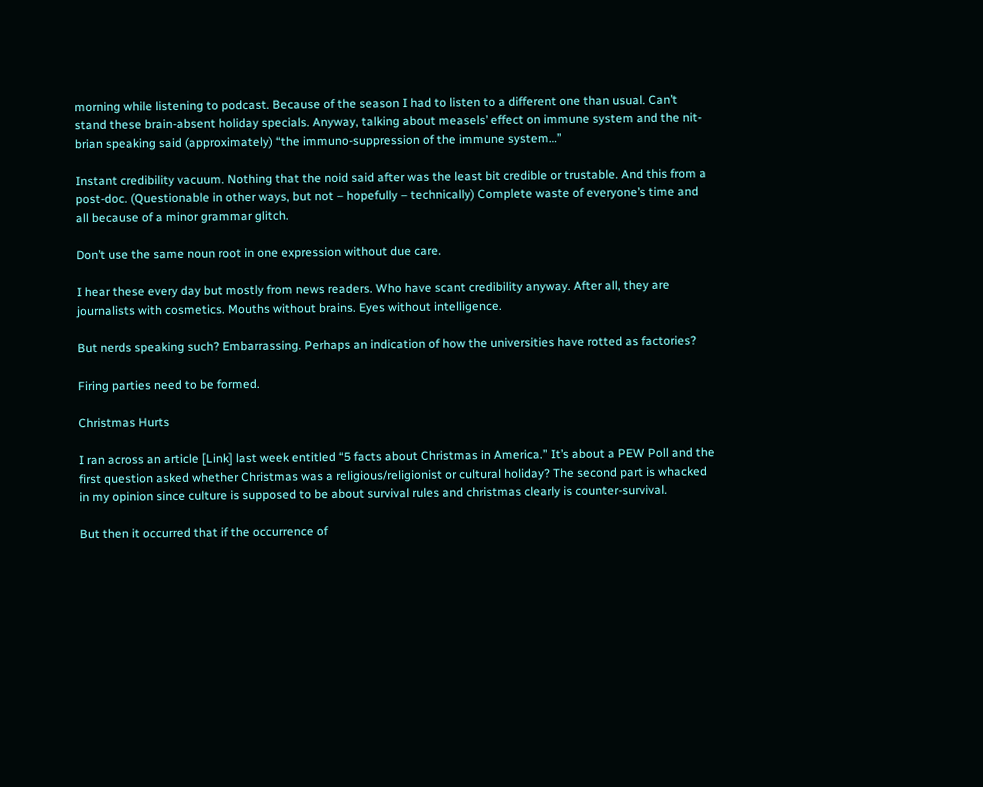morning while listening to podcast. Because of the season I had to listen to a different one than usual. Can’t stand these brain-absent holiday specials. Anyway, talking about measels’ effect on immune system and the nit-brian speaking said (approximately) “the immuno-suppression of the immune system…”

Instant credibility vacuum. Nothing that the noid said after was the least bit credible or trustable. And this from a post-doc. (Questionable in other ways, but not – hopefully – technically) Complete waste of everyone’s time and all because of a minor grammar glitch.

Don’t use the same noun root in one expression without due care.

I hear these every day but mostly from news readers. Who have scant credibility anyway. After all, they are journalists with cosmetics. Mouths without brains. Eyes without intelligence.

But nerds speaking such? Embarrassing. Perhaps an indication of how the universities have rotted as factories?

Firing parties need to be formed.

Christmas Hurts

I ran across an article [Link] last week entitled “5 facts about Christmas in America.” It’s about a PEW Poll and the first question asked whether Christmas was a religious/religionist or cultural holiday? The second part is whacked in my opinion since culture is supposed to be about survival rules and christmas clearly is counter-survival.

But then it occurred that if the occurrence of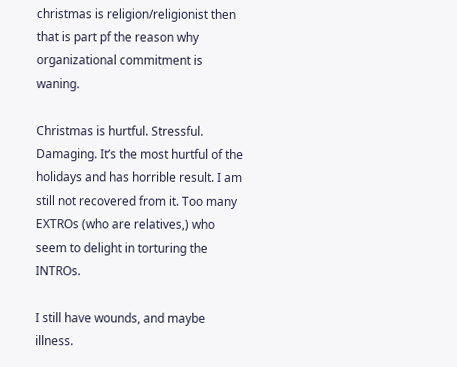christmas is religion/religionist then that is part pf the reason why organizational commitment is waning.

Christmas is hurtful. Stressful. Damaging. It’s the most hurtful of the holidays and has horrible result. I am still not recovered from it. Too many EXTROs (who are relatives,) who seem to delight in torturing the INTROs.

I still have wounds, and maybe illness.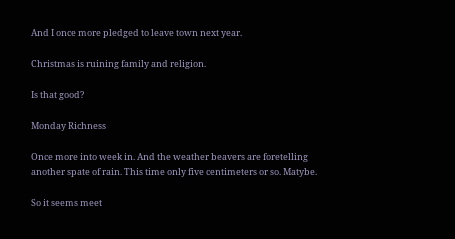And I once more pledged to leave town next year.

Christmas is ruining family and religion.

Is that good?

Monday Richness

Once more into week in. And the weather beavers are foretelling another spate of rain. This time only five centimeters or so. Matybe.

So it seems meet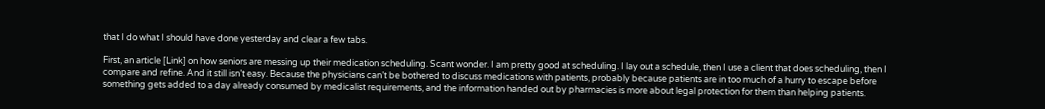that I do what I should have done yesterday and clear a few tabs.

First, an article [Link] on how seniors are messing up their medication scheduling. Scant wonder. I am pretty good at scheduling. I lay out a schedule, then I use a client that does scheduling, then I compare and refine. And it still isn’t easy. Because the physicians can’t be bothered to discuss medications with patients, probably because patients are in too much of a hurry to escape before something gets added to a day already consumed by medicalist requirements, and the information handed out by pharmacies is more about legal protection for them than helping patients.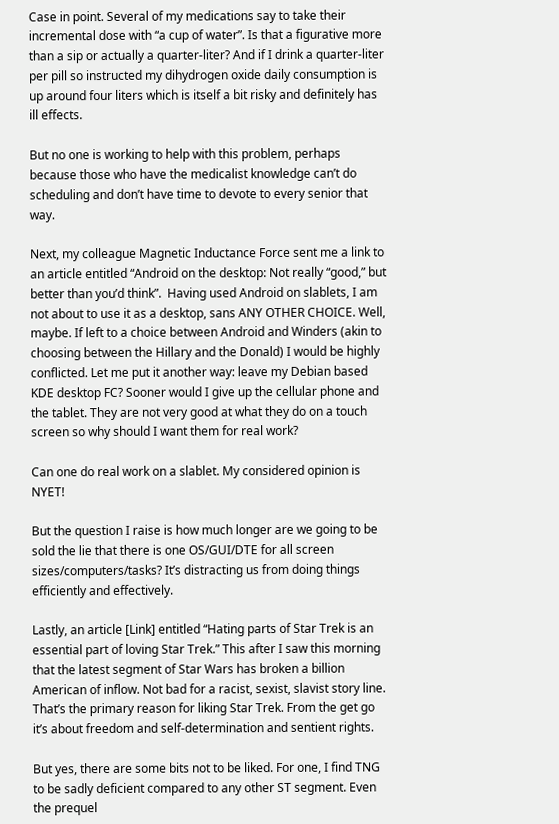Case in point. Several of my medications say to take their incremental dose with “a cup of water”. Is that a figurative more than a sip or actually a quarter-liter? And if I drink a quarter-liter per pill so instructed my dihydrogen oxide daily consumption is up around four liters which is itself a bit risky and definitely has ill effects.

But no one is working to help with this problem, perhaps because those who have the medicalist knowledge can’t do scheduling and don’t have time to devote to every senior that way.

Next, my colleague Magnetic Inductance Force sent me a link to an article entitled “Android on the desktop: Not really “good,” but better than you’d think”.  Having used Android on slablets, I am not about to use it as a desktop, sans ANY OTHER CHOICE. Well, maybe. If left to a choice between Android and Winders (akin to choosing between the Hillary and the Donald) I would be highly conflicted. Let me put it another way: leave my Debian based KDE desktop FC? Sooner would I give up the cellular phone and the tablet. They are not very good at what they do on a touch screen so why should I want them for real work?

Can one do real work on a slablet. My considered opinion is NYET!

But the question I raise is how much longer are we going to be sold the lie that there is one OS/GUI/DTE for all screen sizes/computers/tasks? It’s distracting us from doing things efficiently and effectively.

Lastly, an article [Link] entitled “Hating parts of Star Trek is an essential part of loving Star Trek.” This after I saw this morning that the latest segment of Star Wars has broken a billion American of inflow. Not bad for a racist, sexist, slavist story line. That’s the primary reason for liking Star Trek. From the get go it’s about freedom and self-determination and sentient rights.

But yes, there are some bits not to be liked. For one, I find TNG to be sadly deficient compared to any other ST segment. Even the prequel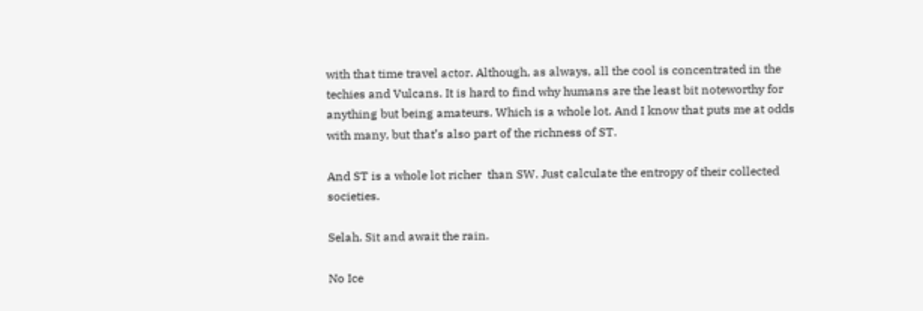with that time travel actor. Although, as always, all the cool is concentrated in the techies and Vulcans. It is hard to find why humans are the least bit noteworthy for anything but being amateurs. Which is a whole lot. And I know that puts me at odds with many, but that’s also part of the richness of ST.

And ST is a whole lot richer  than SW. Just calculate the entropy of their collected societies.

Selah. Sit and await the rain.

No Ice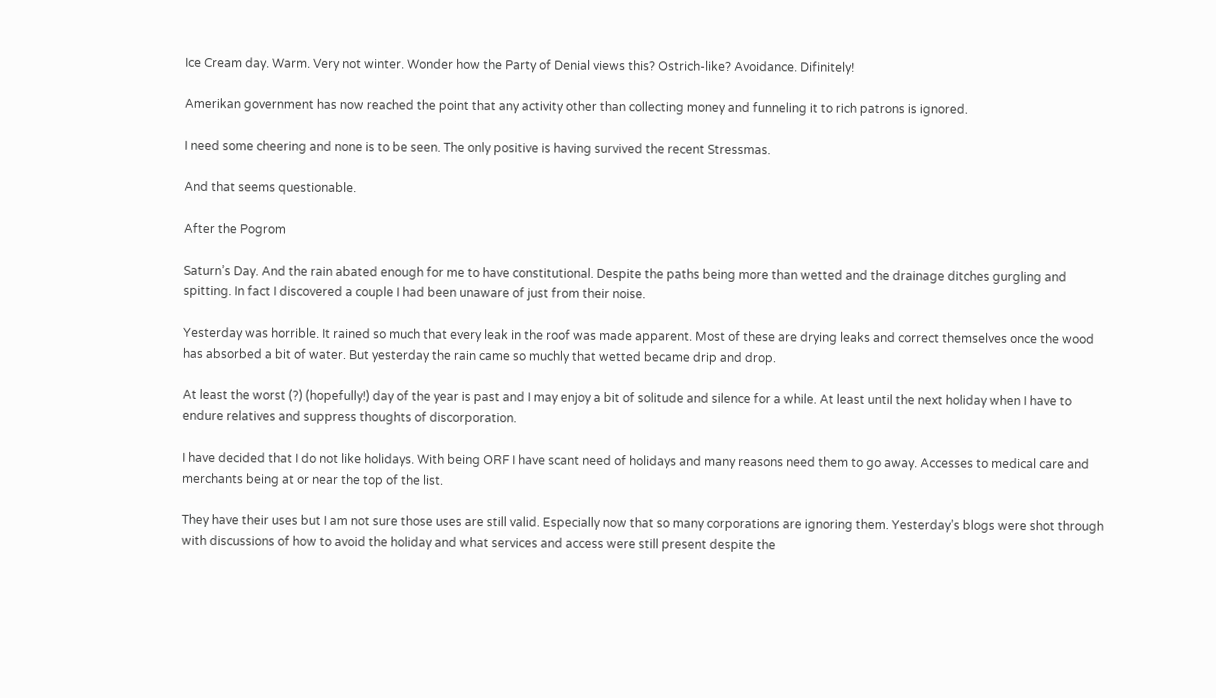Ice Cream day. Warm. Very not winter. Wonder how the Party of Denial views this? Ostrich-like? Avoidance. Difinitely!

Amerikan government has now reached the point that any activity other than collecting money and funneling it to rich patrons is ignored.

I need some cheering and none is to be seen. The only positive is having survived the recent Stressmas.

And that seems questionable.

After the Pogrom

Saturn’s Day. And the rain abated enough for me to have constitutional. Despite the paths being more than wetted and the drainage ditches gurgling and spitting. In fact I discovered a couple I had been unaware of just from their noise.

Yesterday was horrible. It rained so much that every leak in the roof was made apparent. Most of these are drying leaks and correct themselves once the wood has absorbed a bit of water. But yesterday the rain came so muchly that wetted became drip and drop.

At least the worst (?) (hopefully!) day of the year is past and I may enjoy a bit of solitude and silence for a while. At least until the next holiday when I have to endure relatives and suppress thoughts of discorporation.

I have decided that I do not like holidays. With being ORF I have scant need of holidays and many reasons need them to go away. Accesses to medical care and merchants being at or near the top of the list.

They have their uses but I am not sure those uses are still valid. Especially now that so many corporations are ignoring them. Yesterday’s blogs were shot through with discussions of how to avoid the holiday and what services and access were still present despite the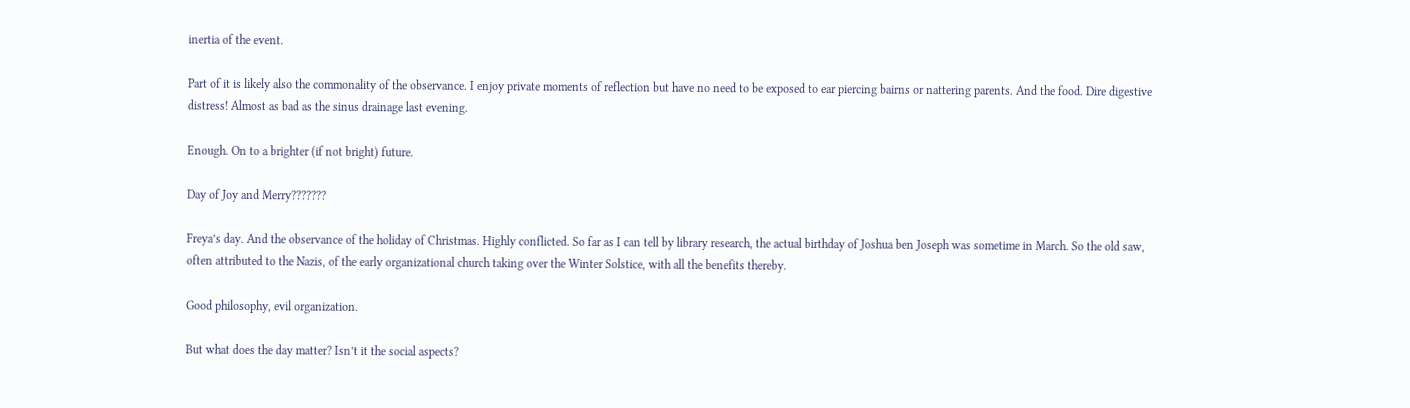inertia of the event.

Part of it is likely also the commonality of the observance. I enjoy private moments of reflection but have no need to be exposed to ear piercing bairns or nattering parents. And the food. Dire digestive distress! Almost as bad as the sinus drainage last evening.

Enough. On to a brighter (if not bright) future.

Day of Joy and Merry???????

Freya’s day. And the observance of the holiday of Christmas. Highly conflicted. So far as I can tell by library research, the actual birthday of Joshua ben Joseph was sometime in March. So the old saw, often attributed to the Nazis, of the early organizational church taking over the Winter Solstice, with all the benefits thereby.

Good philosophy, evil organization.

But what does the day matter? Isn’t it the social aspects?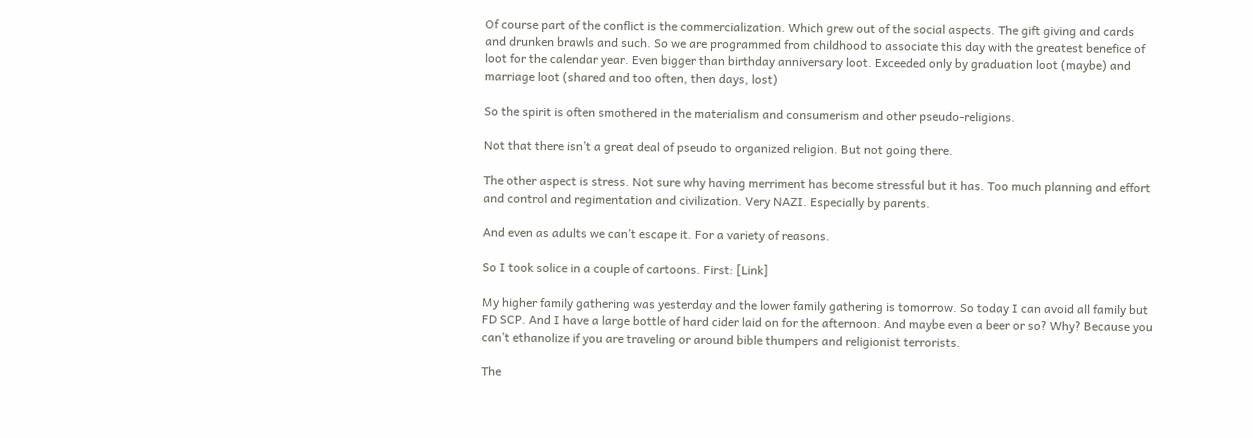Of course part of the conflict is the commercialization. Which grew out of the social aspects. The gift giving and cards and drunken brawls and such. So we are programmed from childhood to associate this day with the greatest benefice of loot for the calendar year. Even bigger than birthday anniversary loot. Exceeded only by graduation loot (maybe) and marriage loot (shared and too often, then days, lost)

So the spirit is often smothered in the materialism and consumerism and other pseudo-religions.

Not that there isn’t a great deal of pseudo to organized religion. But not going there.

The other aspect is stress. Not sure why having merriment has become stressful but it has. Too much planning and effort and control and regimentation and civilization. Very NAZI. Especially by parents.

And even as adults we can’t escape it. For a variety of reasons.

So I took solice in a couple of cartoons. First: [Link]

My higher family gathering was yesterday and the lower family gathering is tomorrow. So today I can avoid all family but FD SCP. And I have a large bottle of hard cider laid on for the afternoon. And maybe even a beer or so? Why? Because you can’t ethanolize if you are traveling or around bible thumpers and religionist terrorists.

The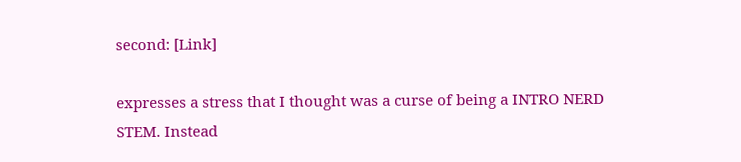second: [Link]

expresses a stress that I thought was a curse of being a INTRO NERD STEM. Instead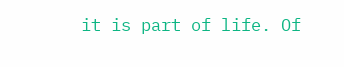it is part of life. Of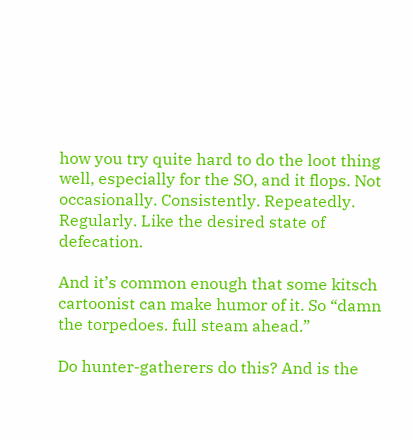how you try quite hard to do the loot thing well, especially for the SO, and it flops. Not occasionally. Consistently. Repeatedly. Regularly. Like the desired state of defecation.

And it’s common enough that some kitsch cartoonist can make humor of it. So “damn the torpedoes. full steam ahead.”

Do hunter-gatherers do this? And is the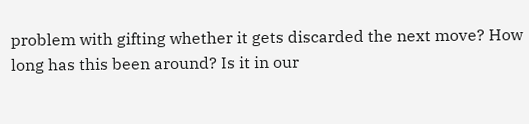problem with gifting whether it gets discarded the next move? How long has this been around? Is it in our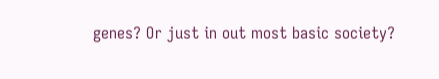genes? Or just in out most basic society?